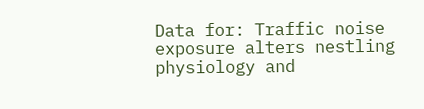Data for: Traffic noise exposure alters nestling physiology and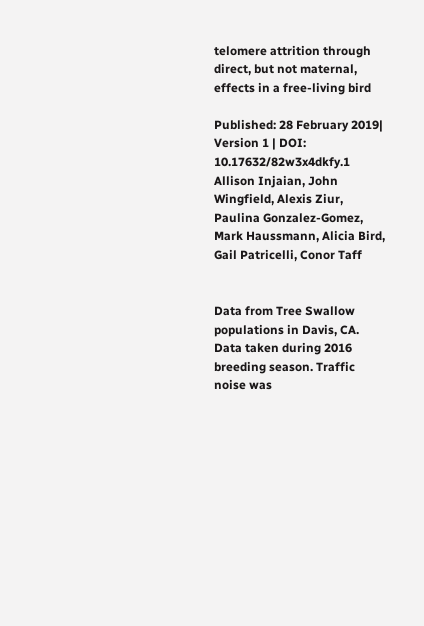telomere attrition through direct, but not maternal, effects in a free-living bird

Published: 28 February 2019| Version 1 | DOI: 10.17632/82w3x4dkfy.1
Allison Injaian, John Wingfield, Alexis Ziur, Paulina Gonzalez-Gomez, Mark Haussmann, Alicia Bird, Gail Patricelli, Conor Taff


Data from Tree Swallow populations in Davis, CA. Data taken during 2016 breeding season. Traffic noise was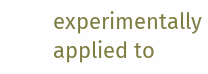experimentally applied to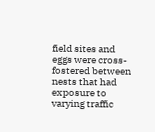field sites and eggs were cross-fostered between nests that had exposure to varying traffic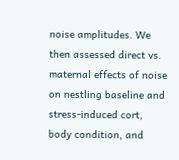noise amplitudes. We then assessed direct vs. maternal effects of noise on nestling baseline and stress-induced cort, body condition, and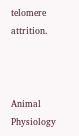telomere attrition.



Animal Physiology